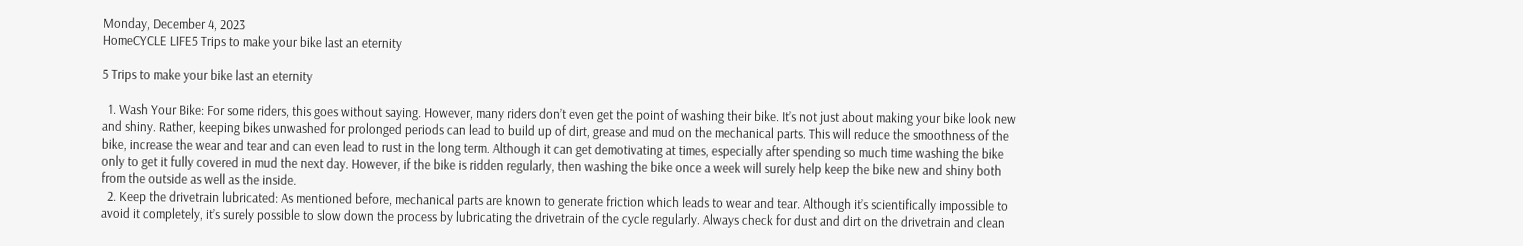Monday, December 4, 2023
HomeCYCLE LIFE5 Trips to make your bike last an eternity

5 Trips to make your bike last an eternity

  1. Wash Your Bike: For some riders, this goes without saying. However, many riders don’t even get the point of washing their bike. It’s not just about making your bike look new and shiny. Rather, keeping bikes unwashed for prolonged periods can lead to build up of dirt, grease and mud on the mechanical parts. This will reduce the smoothness of the bike, increase the wear and tear and can even lead to rust in the long term. Although it can get demotivating at times, especially after spending so much time washing the bike only to get it fully covered in mud the next day. However, if the bike is ridden regularly, then washing the bike once a week will surely help keep the bike new and shiny both from the outside as well as the inside.
  2. Keep the drivetrain lubricated: As mentioned before, mechanical parts are known to generate friction which leads to wear and tear. Although it’s scientifically impossible to avoid it completely, it’s surely possible to slow down the process by lubricating the drivetrain of the cycle regularly. Always check for dust and dirt on the drivetrain and clean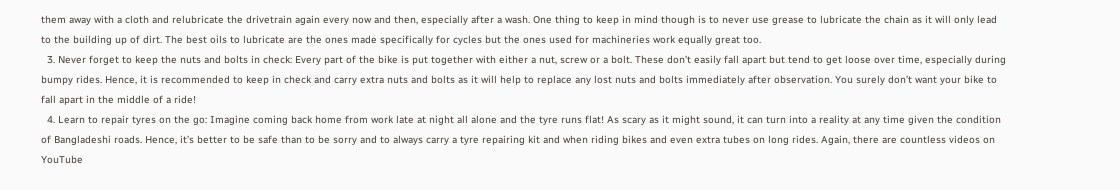them away with a cloth and relubricate the drivetrain again every now and then, especially after a wash. One thing to keep in mind though is to never use grease to lubricate the chain as it will only lead to the building up of dirt. The best oils to lubricate are the ones made specifically for cycles but the ones used for machineries work equally great too.
  3. Never forget to keep the nuts and bolts in check: Every part of the bike is put together with either a nut, screw or a bolt. These don’t easily fall apart but tend to get loose over time, especially during bumpy rides. Hence, it is recommended to keep in check and carry extra nuts and bolts as it will help to replace any lost nuts and bolts immediately after observation. You surely don’t want your bike to fall apart in the middle of a ride!
  4. Learn to repair tyres on the go: Imagine coming back home from work late at night all alone and the tyre runs flat! As scary as it might sound, it can turn into a reality at any time given the condition of Bangladeshi roads. Hence, it’s better to be safe than to be sorry and to always carry a tyre repairing kit and when riding bikes and even extra tubes on long rides. Again, there are countless videos on YouTube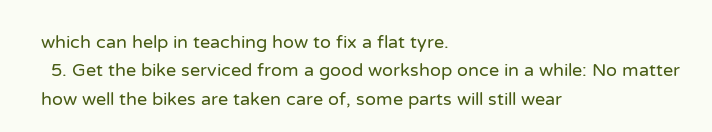which can help in teaching how to fix a flat tyre.
  5. Get the bike serviced from a good workshop once in a while: No matter how well the bikes are taken care of, some parts will still wear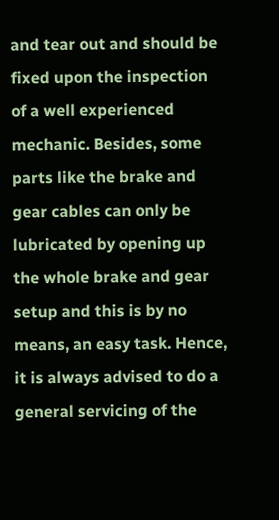and tear out and should be fixed upon the inspection of a well experienced mechanic. Besides, some parts like the brake and gear cables can only be lubricated by opening up the whole brake and gear setup and this is by no means, an easy task. Hence, it is always advised to do a general servicing of the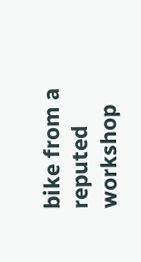bike from a reputed workshop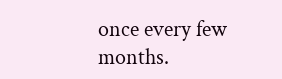once every few months.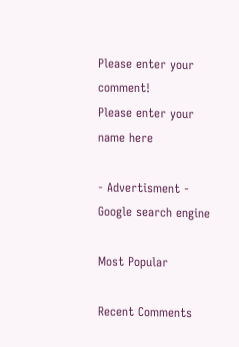Please enter your comment!
Please enter your name here

- Advertisment -
Google search engine

Most Popular

Recent Comments